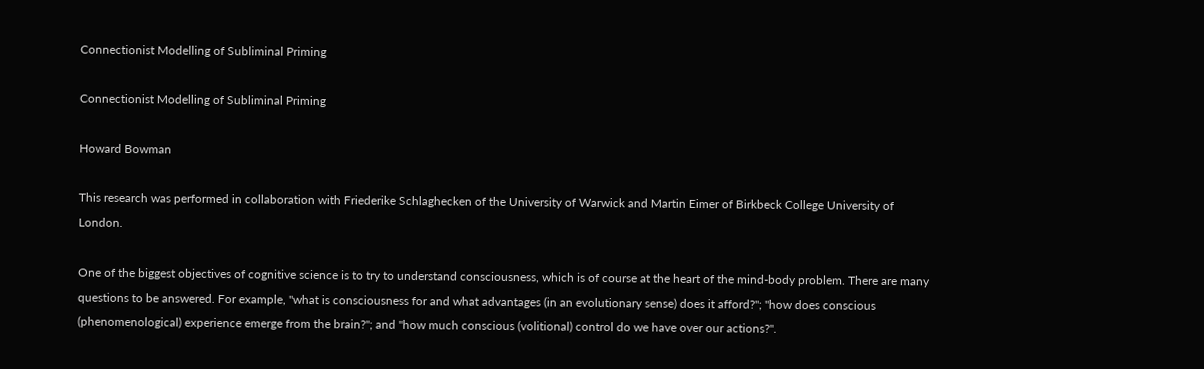Connectionist Modelling of Subliminal Priming

Connectionist Modelling of Subliminal Priming

Howard Bowman

This research was performed in collaboration with Friederike Schlaghecken of the University of Warwick and Martin Eimer of Birkbeck College University of London.

One of the biggest objectives of cognitive science is to try to understand consciousness, which is of course at the heart of the mind-body problem. There are many questions to be answered. For example, "what is consciousness for and what advantages (in an evolutionary sense) does it afford?"; "how does conscious (phenomenological) experience emerge from the brain?"; and "how much conscious (volitional) control do we have over our actions?".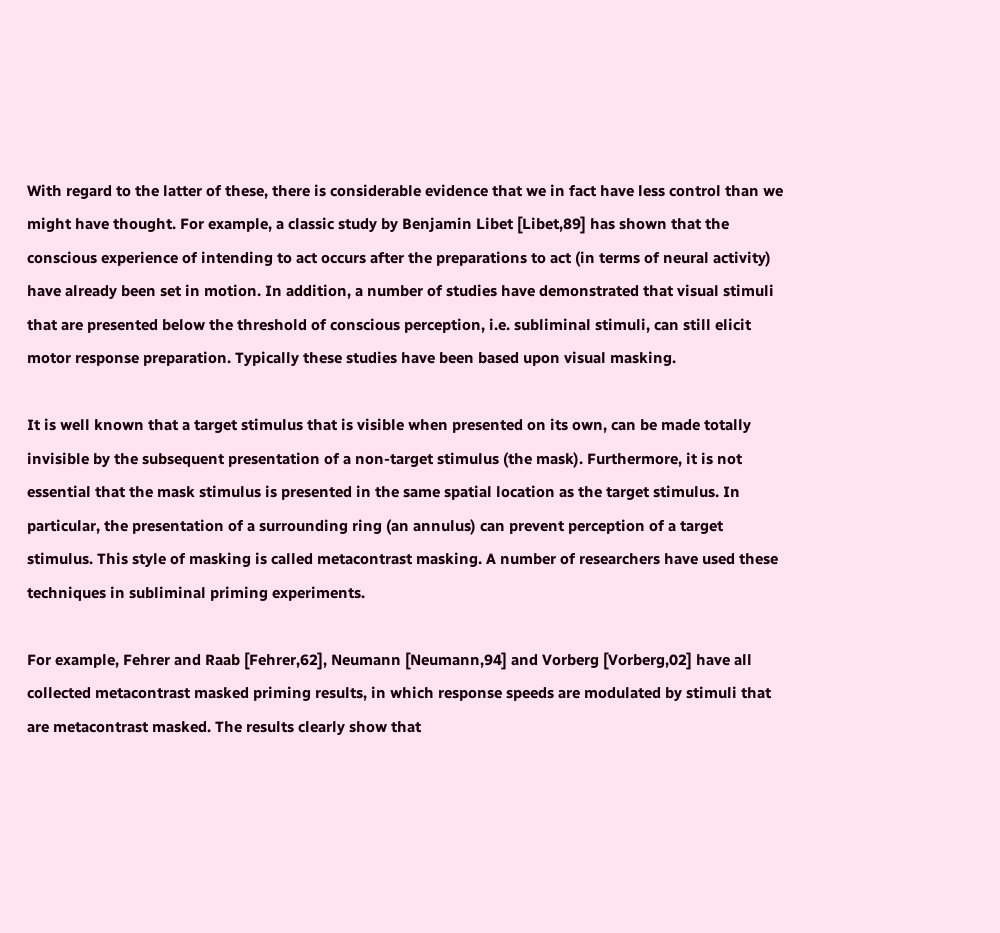With regard to the latter of these, there is considerable evidence that we in fact have less control than we might have thought. For example, a classic study by Benjamin Libet [Libet,89] has shown that the conscious experience of intending to act occurs after the preparations to act (in terms of neural activity) have already been set in motion. In addition, a number of studies have demonstrated that visual stimuli that are presented below the threshold of conscious perception, i.e. subliminal stimuli, can still elicit motor response preparation. Typically these studies have been based upon visual masking.

It is well known that a target stimulus that is visible when presented on its own, can be made totally invisible by the subsequent presentation of a non-target stimulus (the mask). Furthermore, it is not essential that the mask stimulus is presented in the same spatial location as the target stimulus. In particular, the presentation of a surrounding ring (an annulus) can prevent perception of a target stimulus. This style of masking is called metacontrast masking. A number of researchers have used these techniques in subliminal priming experiments.

For example, Fehrer and Raab [Fehrer,62], Neumann [Neumann,94] and Vorberg [Vorberg,02] have all collected metacontrast masked priming results, in which response speeds are modulated by stimuli that are metacontrast masked. The results clearly show that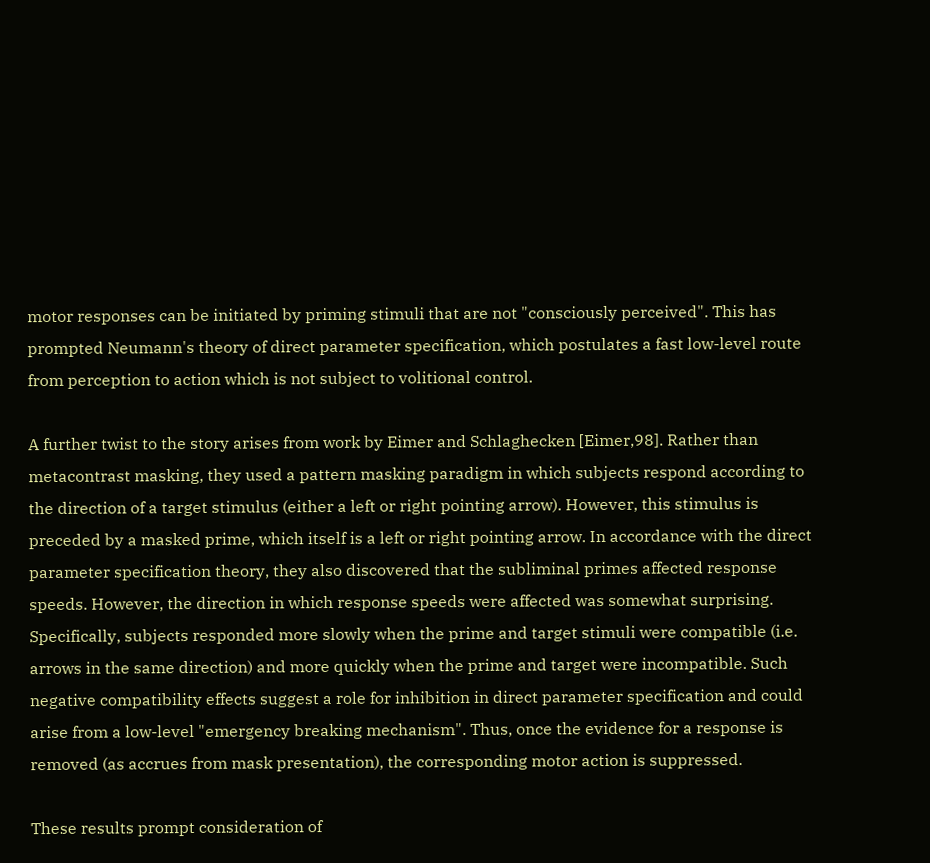motor responses can be initiated by priming stimuli that are not "consciously perceived". This has prompted Neumann's theory of direct parameter specification, which postulates a fast low-level route from perception to action which is not subject to volitional control.

A further twist to the story arises from work by Eimer and Schlaghecken [Eimer,98]. Rather than metacontrast masking, they used a pattern masking paradigm in which subjects respond according to the direction of a target stimulus (either a left or right pointing arrow). However, this stimulus is preceded by a masked prime, which itself is a left or right pointing arrow. In accordance with the direct parameter specification theory, they also discovered that the subliminal primes affected response speeds. However, the direction in which response speeds were affected was somewhat surprising. Specifically, subjects responded more slowly when the prime and target stimuli were compatible (i.e. arrows in the same direction) and more quickly when the prime and target were incompatible. Such negative compatibility effects suggest a role for inhibition in direct parameter specification and could arise from a low-level "emergency breaking mechanism". Thus, once the evidence for a response is removed (as accrues from mask presentation), the corresponding motor action is suppressed.

These results prompt consideration of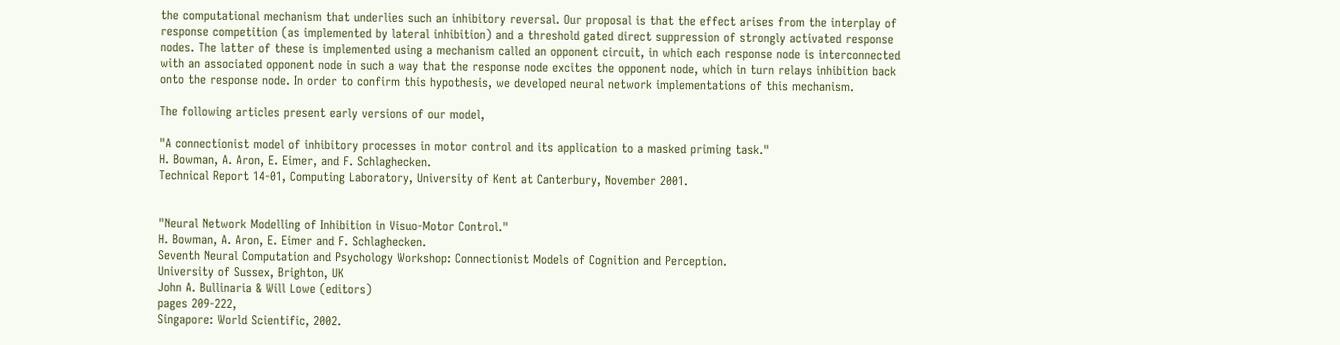the computational mechanism that underlies such an inhibitory reversal. Our proposal is that the effect arises from the interplay of response competition (as implemented by lateral inhibition) and a threshold gated direct suppression of strongly activated response nodes. The latter of these is implemented using a mechanism called an opponent circuit, in which each response node is interconnected with an associated opponent node in such a way that the response node excites the opponent node, which in turn relays inhibition back onto the response node. In order to confirm this hypothesis, we developed neural network implementations of this mechanism.

The following articles present early versions of our model,

"A connectionist model of inhibitory processes in motor control and its application to a masked priming task."
H. Bowman, A. Aron, E. Eimer, and F. Schlaghecken.
Technical Report 14-01, Computing Laboratory, University of Kent at Canterbury, November 2001.


"Neural Network Modelling of Inhibition in Visuo-Motor Control."
H. Bowman, A. Aron, E. Eimer and F. Schlaghecken.
Seventh Neural Computation and Psychology Workshop: Connectionist Models of Cognition and Perception.
University of Sussex, Brighton, UK
John A. Bullinaria & Will Lowe (editors)
pages 209-222,
Singapore: World Scientific, 2002.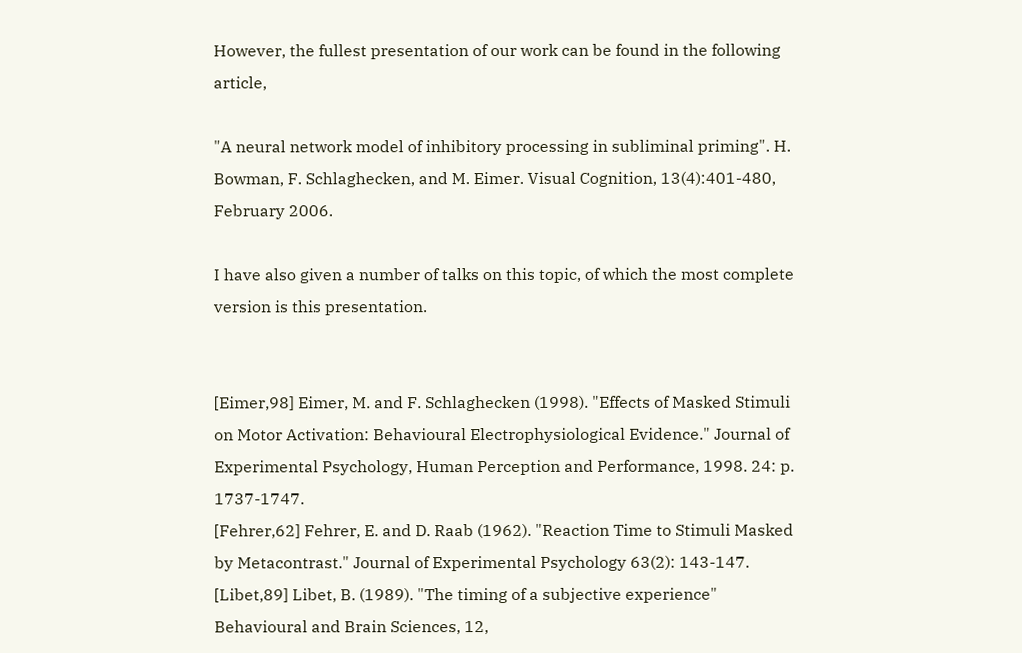However, the fullest presentation of our work can be found in the following article,

"A neural network model of inhibitory processing in subliminal priming". H. Bowman, F. Schlaghecken, and M. Eimer. Visual Cognition, 13(4):401-480, February 2006.

I have also given a number of talks on this topic, of which the most complete version is this presentation.


[Eimer,98] Eimer, M. and F. Schlaghecken (1998). "Effects of Masked Stimuli on Motor Activation: Behavioural Electrophysiological Evidence." Journal of Experimental Psychology, Human Perception and Performance, 1998. 24: p. 1737-1747.
[Fehrer,62] Fehrer, E. and D. Raab (1962). "Reaction Time to Stimuli Masked by Metacontrast." Journal of Experimental Psychology 63(2): 143-147.
[Libet,89] Libet, B. (1989). "The timing of a subjective experience" Behavioural and Brain Sciences, 12,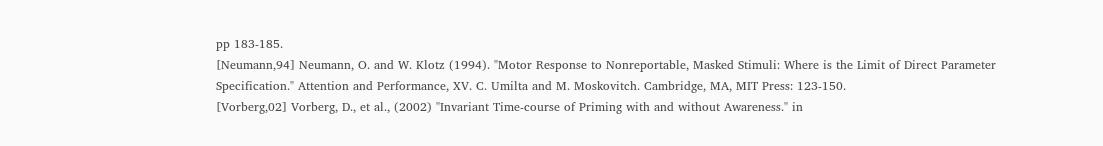pp 183-185.
[Neumann,94] Neumann, O. and W. Klotz (1994). "Motor Response to Nonreportable, Masked Stimuli: Where is the Limit of Direct Parameter Specification." Attention and Performance, XV. C. Umilta and M. Moskovitch. Cambridge, MA, MIT Press: 123-150.
[Vorberg,02] Vorberg, D., et al., (2002) "Invariant Time-course of Priming with and without Awareness." in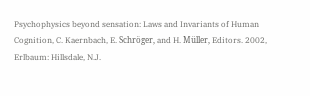Psychophysics beyond sensation: Laws and Invariants of Human Cognition, C. Kaernbach, E. Schröger, and H. Müller, Editors. 2002, Erlbaum: Hillsdale, N.J.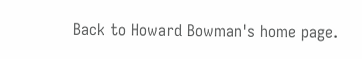Back to Howard Bowman's home page.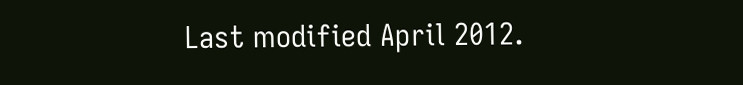Last modified April 2012.